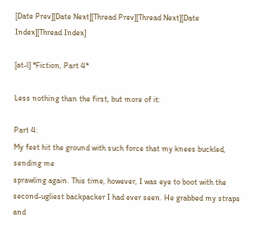[Date Prev][Date Next][Thread Prev][Thread Next][Date Index][Thread Index]

[at-l] *Fiction, Part 4*

Less nothing than the first, but more of it:

Part 4:
My feet hit the ground with such force that my knees buckled, sending me
sprawling again. This time, however, I was eye to boot with the
second-ugliest backpacker I had ever seen. He grabbed my straps and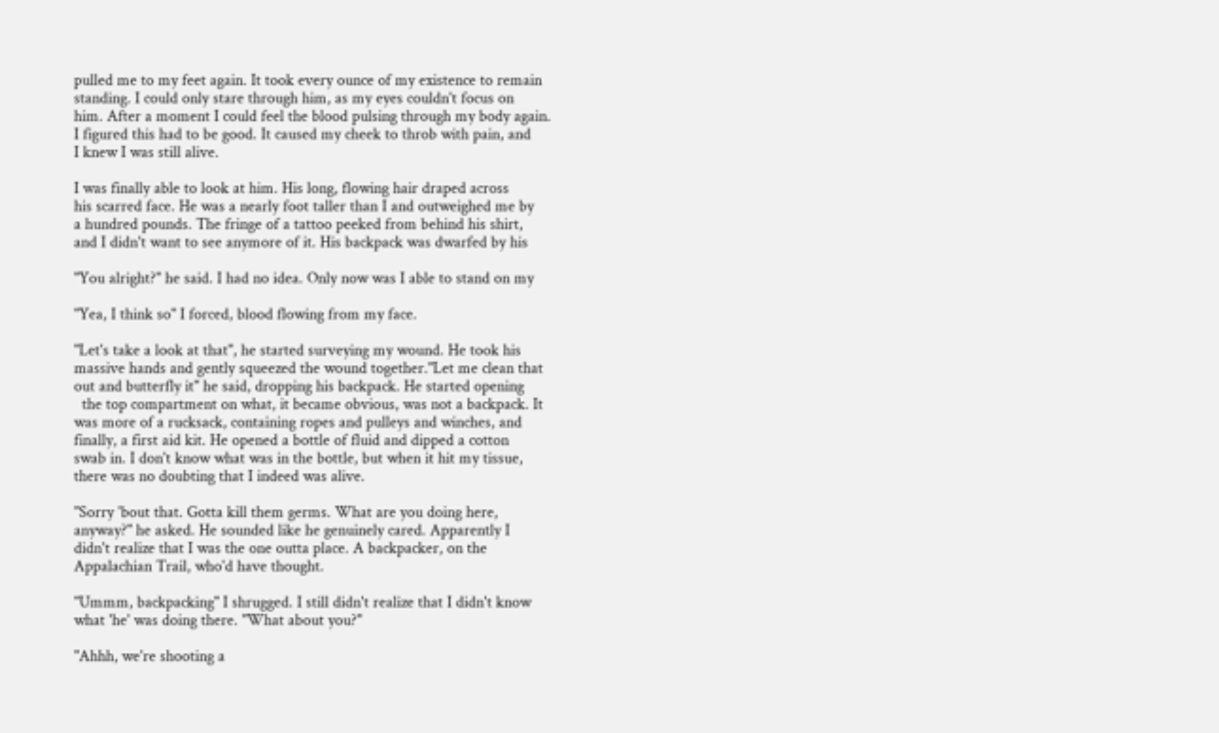pulled me to my feet again. It took every ounce of my existence to remain
standing. I could only stare through him, as my eyes couldn't focus on
him. After a moment I could feel the blood pulsing through my body again.
I figured this had to be good. It caused my cheek to throb with pain, and
I knew I was still alive.

I was finally able to look at him. His long, flowing hair draped across
his scarred face. He was a nearly foot taller than I and outweighed me by
a hundred pounds. The fringe of a tattoo peeked from behind his shirt,
and I didn't want to see anymore of it. His backpack was dwarfed by his

"You alright?" he said. I had no idea. Only now was I able to stand on my

"Yea, I think so" I forced, blood flowing from my face.

"Let's take a look at that", he started surveying my wound. He took his
massive hands and gently squeezed the wound together."Let me clean that
out and butterfly it" he said, dropping his backpack. He started opening
  the top compartment on what, it became obvious, was not a backpack. It
was more of a rucksack, containing ropes and pulleys and winches, and
finally, a first aid kit. He opened a bottle of fluid and dipped a cotton
swab in. I don't know what was in the bottle, but when it hit my tissue,
there was no doubting that I indeed was alive.

"Sorry 'bout that. Gotta kill them germs. What are you doing here,
anyway?" he asked. He sounded like he genuinely cared. Apparently I
didn't realize that I was the one outta place. A backpacker, on the
Appalachian Trail, who'd have thought.

"Ummm, backpacking" I shrugged. I still didn't realize that I didn't know
what 'he' was doing there. "What about you?"

"Ahhh, we're shooting a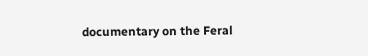documentary on the Feral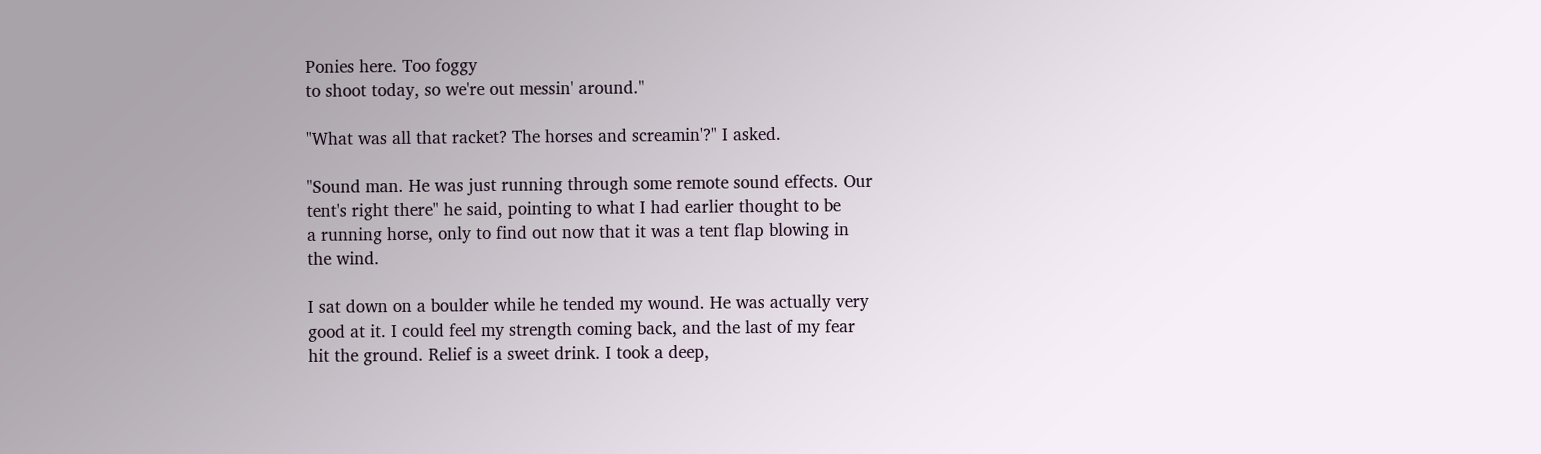Ponies here. Too foggy
to shoot today, so we're out messin' around."

"What was all that racket? The horses and screamin'?" I asked.

"Sound man. He was just running through some remote sound effects. Our
tent's right there" he said, pointing to what I had earlier thought to be
a running horse, only to find out now that it was a tent flap blowing in
the wind.

I sat down on a boulder while he tended my wound. He was actually very
good at it. I could feel my strength coming back, and the last of my fear
hit the ground. Relief is a sweet drink. I took a deep,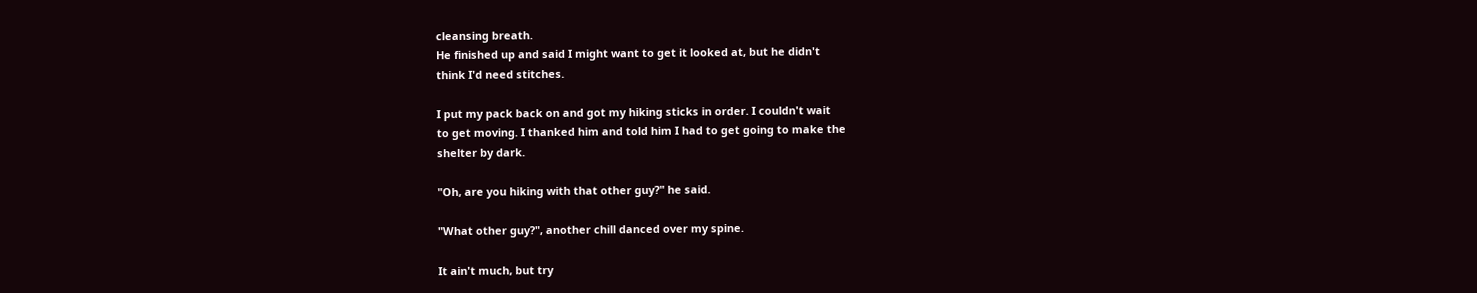cleansing breath.
He finished up and said I might want to get it looked at, but he didn't
think I'd need stitches.

I put my pack back on and got my hiking sticks in order. I couldn't wait
to get moving. I thanked him and told him I had to get going to make the
shelter by dark.

"Oh, are you hiking with that other guy?" he said.

"What other guy?", another chill danced over my spine.

It ain't much, but try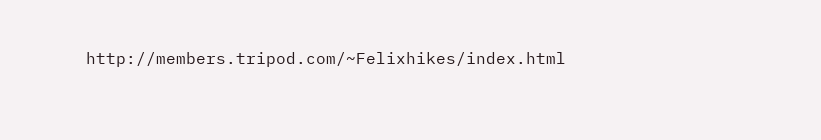http://members.tripod.com/~Felixhikes/index.html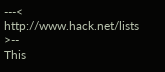---< http://www.hack.net/lists >--
This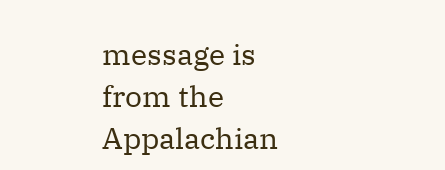message is from the Appalachian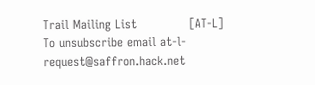Trail Mailing List             [AT-L]
To unsubscribe email at-l-request@saffron.hack.net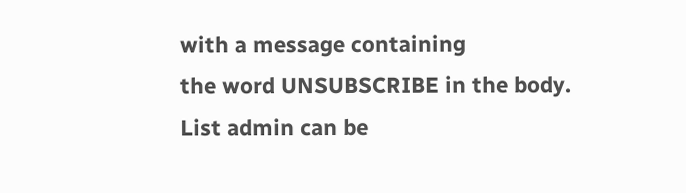with a message containing
the word UNSUBSCRIBE in the body.   List admin can be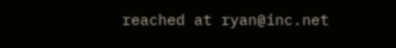reached at ryan@inc.net